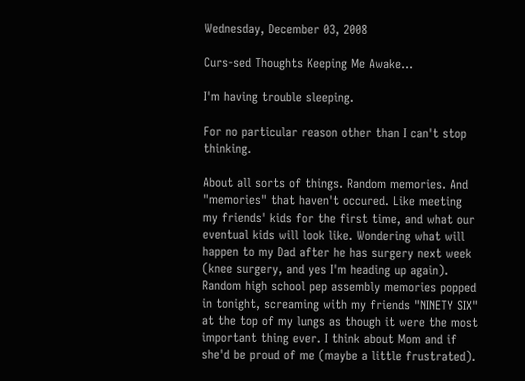Wednesday, December 03, 2008

Curs-sed Thoughts Keeping Me Awake...

I'm having trouble sleeping.

For no particular reason other than I can't stop thinking.

About all sorts of things. Random memories. And "memories" that haven't occured. Like meeting my friends' kids for the first time, and what our eventual kids will look like. Wondering what will happen to my Dad after he has surgery next week (knee surgery, and yes I'm heading up again). Random high school pep assembly memories popped in tonight, screaming with my friends "NINETY SIX" at the top of my lungs as though it were the most important thing ever. I think about Mom and if she'd be proud of me (maybe a little frustrated).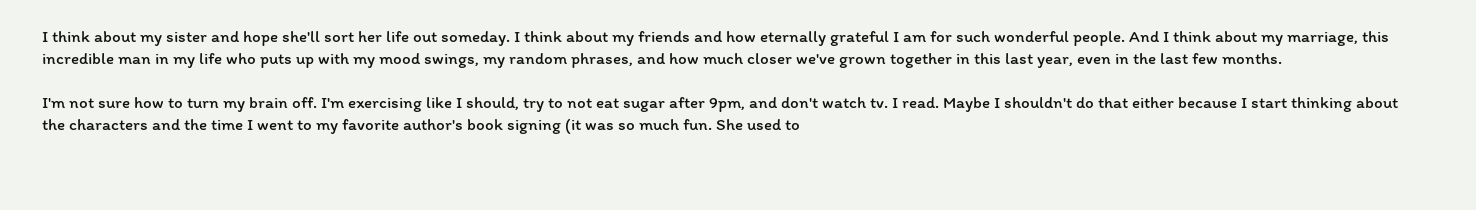I think about my sister and hope she'll sort her life out someday. I think about my friends and how eternally grateful I am for such wonderful people. And I think about my marriage, this incredible man in my life who puts up with my mood swings, my random phrases, and how much closer we've grown together in this last year, even in the last few months.

I'm not sure how to turn my brain off. I'm exercising like I should, try to not eat sugar after 9pm, and don't watch tv. I read. Maybe I shouldn't do that either because I start thinking about the characters and the time I went to my favorite author's book signing (it was so much fun. She used to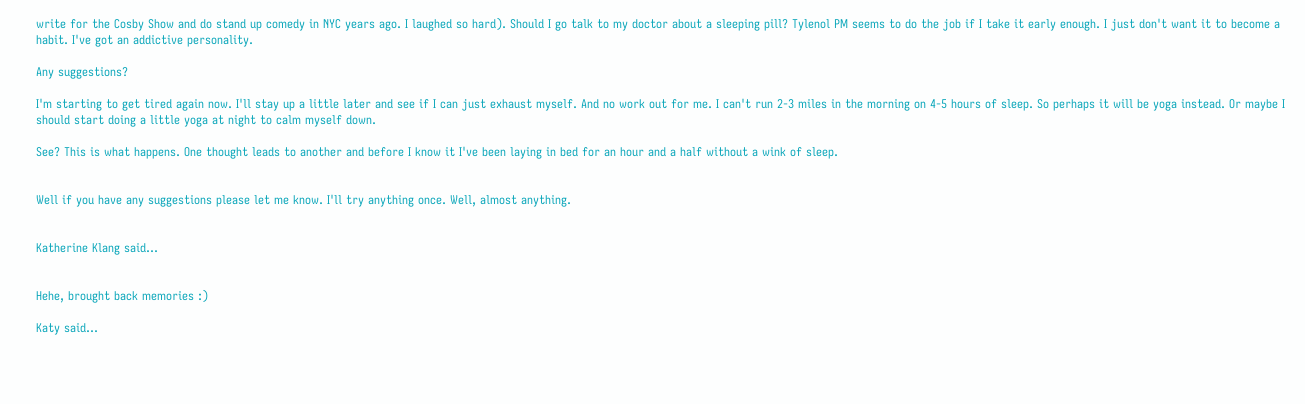write for the Cosby Show and do stand up comedy in NYC years ago. I laughed so hard). Should I go talk to my doctor about a sleeping pill? Tylenol PM seems to do the job if I take it early enough. I just don't want it to become a habit. I've got an addictive personality.

Any suggestions?

I'm starting to get tired again now. I'll stay up a little later and see if I can just exhaust myself. And no work out for me. I can't run 2-3 miles in the morning on 4-5 hours of sleep. So perhaps it will be yoga instead. Or maybe I should start doing a little yoga at night to calm myself down.

See? This is what happens. One thought leads to another and before I know it I've been laying in bed for an hour and a half without a wink of sleep.


Well if you have any suggestions please let me know. I'll try anything once. Well, almost anything.


Katherine Klang said...


Hehe, brought back memories :)

Katy said...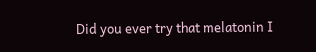Did you ever try that melatonin I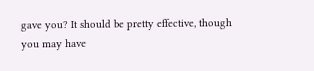gave you? It should be pretty effective, though you may have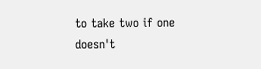to take two if one doesn't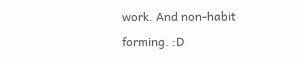work. And non-habit forming. :D